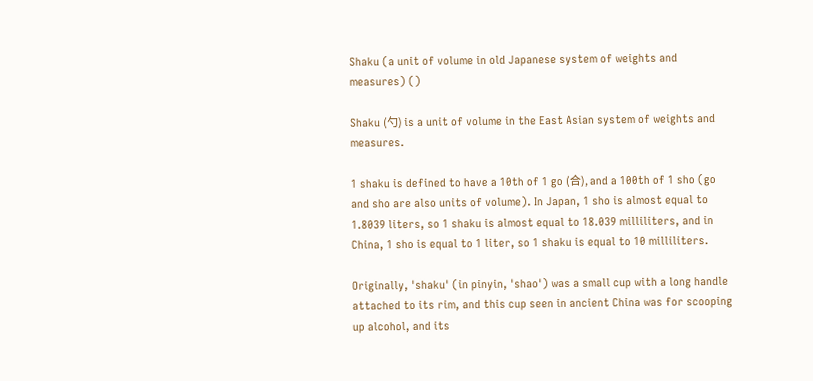Shaku (a unit of volume in old Japanese system of weights and measures) ()

Shaku (勺) is a unit of volume in the East Asian system of weights and measures.

1 shaku is defined to have a 10th of 1 go (合), and a 100th of 1 sho (go and sho are also units of volume). In Japan, 1 sho is almost equal to 1.8039 liters, so 1 shaku is almost equal to 18.039 milliliters, and in China, 1 sho is equal to 1 liter, so 1 shaku is equal to 10 milliliters.

Originally, 'shaku' (in pinyin, 'shao') was a small cup with a long handle attached to its rim, and this cup seen in ancient China was for scooping up alcohol, and its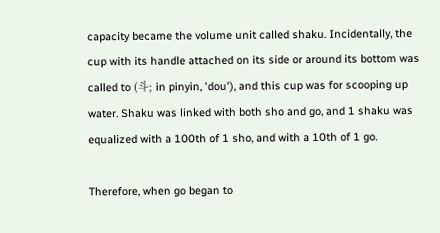capacity became the volume unit called shaku. Incidentally, the cup with its handle attached on its side or around its bottom was called to (斗; in pinyin, 'dou'), and this cup was for scooping up water. Shaku was linked with both sho and go, and 1 shaku was equalized with a 100th of 1 sho, and with a 10th of 1 go.

Therefore, when go began to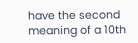have the second meaning of a 10th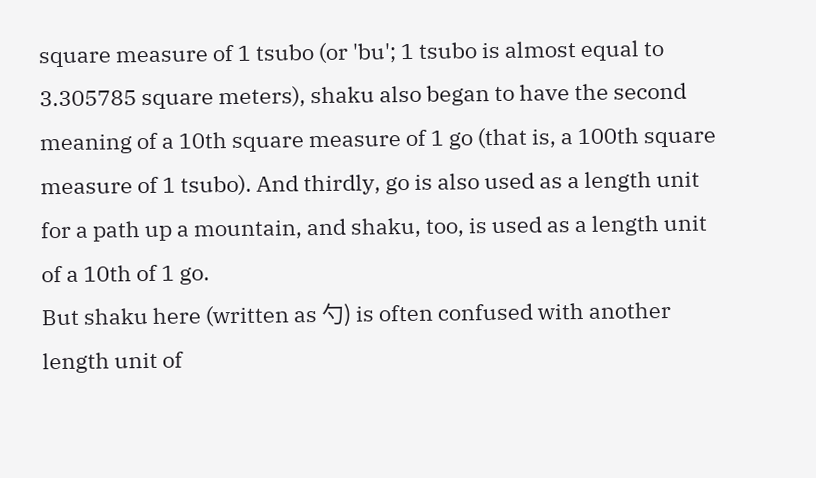square measure of 1 tsubo (or 'bu'; 1 tsubo is almost equal to 3.305785 square meters), shaku also began to have the second meaning of a 10th square measure of 1 go (that is, a 100th square measure of 1 tsubo). And thirdly, go is also used as a length unit for a path up a mountain, and shaku, too, is used as a length unit of a 10th of 1 go.
But shaku here (written as 勺) is often confused with another length unit of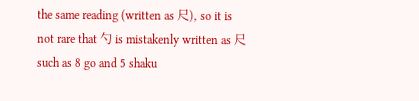the same reading (written as 尺), so it is not rare that 勺 is mistakenly written as 尺 such as 8 go and 5 shaku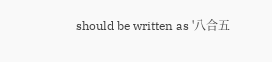should be written as '八合五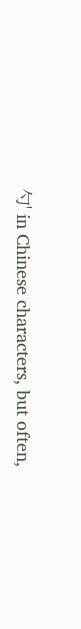勺' in Chinese characters, but often,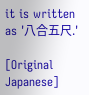it is written as '八合五尺.'

[Original Japanese]